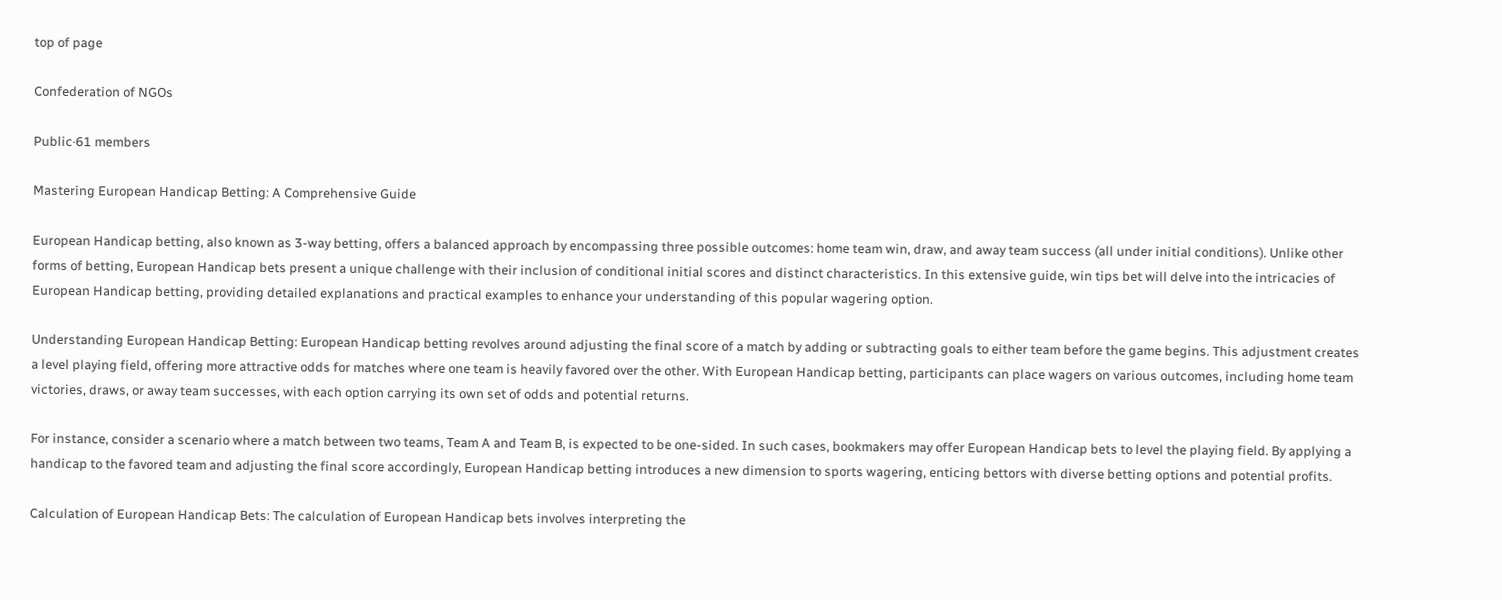top of page

Confederation of NGOs

Public·61 members

Mastering European Handicap Betting: A Comprehensive Guide

European Handicap betting, also known as 3-way betting, offers a balanced approach by encompassing three possible outcomes: home team win, draw, and away team success (all under initial conditions). Unlike other forms of betting, European Handicap bets present a unique challenge with their inclusion of conditional initial scores and distinct characteristics. In this extensive guide, win tips bet will delve into the intricacies of European Handicap betting, providing detailed explanations and practical examples to enhance your understanding of this popular wagering option.

Understanding European Handicap Betting: European Handicap betting revolves around adjusting the final score of a match by adding or subtracting goals to either team before the game begins. This adjustment creates a level playing field, offering more attractive odds for matches where one team is heavily favored over the other. With European Handicap betting, participants can place wagers on various outcomes, including home team victories, draws, or away team successes, with each option carrying its own set of odds and potential returns.

For instance, consider a scenario where a match between two teams, Team A and Team B, is expected to be one-sided. In such cases, bookmakers may offer European Handicap bets to level the playing field. By applying a handicap to the favored team and adjusting the final score accordingly, European Handicap betting introduces a new dimension to sports wagering, enticing bettors with diverse betting options and potential profits.

Calculation of European Handicap Bets: The calculation of European Handicap bets involves interpreting the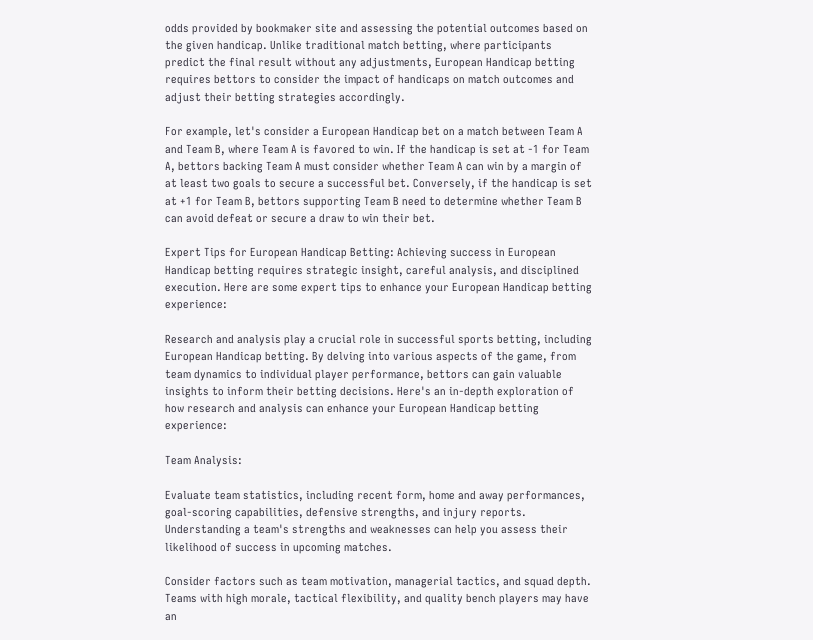odds provided by bookmaker site and assessing the potential outcomes based on the given handicap. Unlike traditional match betting, where participants predict the final result without any adjustments, European Handicap betting requires bettors to consider the impact of handicaps on match outcomes and adjust their betting strategies accordingly.

For example, let's consider a European Handicap bet on a match between Team A and Team B, where Team A is favored to win. If the handicap is set at -1 for Team A, bettors backing Team A must consider whether Team A can win by a margin of at least two goals to secure a successful bet. Conversely, if the handicap is set at +1 for Team B, bettors supporting Team B need to determine whether Team B can avoid defeat or secure a draw to win their bet.

Expert Tips for European Handicap Betting: Achieving success in European Handicap betting requires strategic insight, careful analysis, and disciplined execution. Here are some expert tips to enhance your European Handicap betting experience:

Research and analysis play a crucial role in successful sports betting, including European Handicap betting. By delving into various aspects of the game, from team dynamics to individual player performance, bettors can gain valuable insights to inform their betting decisions. Here's an in-depth exploration of how research and analysis can enhance your European Handicap betting experience:

Team Analysis:

Evaluate team statistics, including recent form, home and away performances, goal-scoring capabilities, defensive strengths, and injury reports. Understanding a team's strengths and weaknesses can help you assess their likelihood of success in upcoming matches.

Consider factors such as team motivation, managerial tactics, and squad depth. Teams with high morale, tactical flexibility, and quality bench players may have an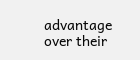advantage over their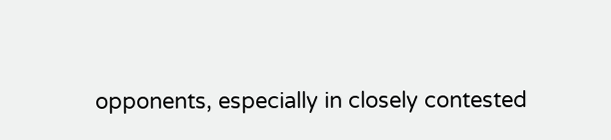opponents, especially in closely contested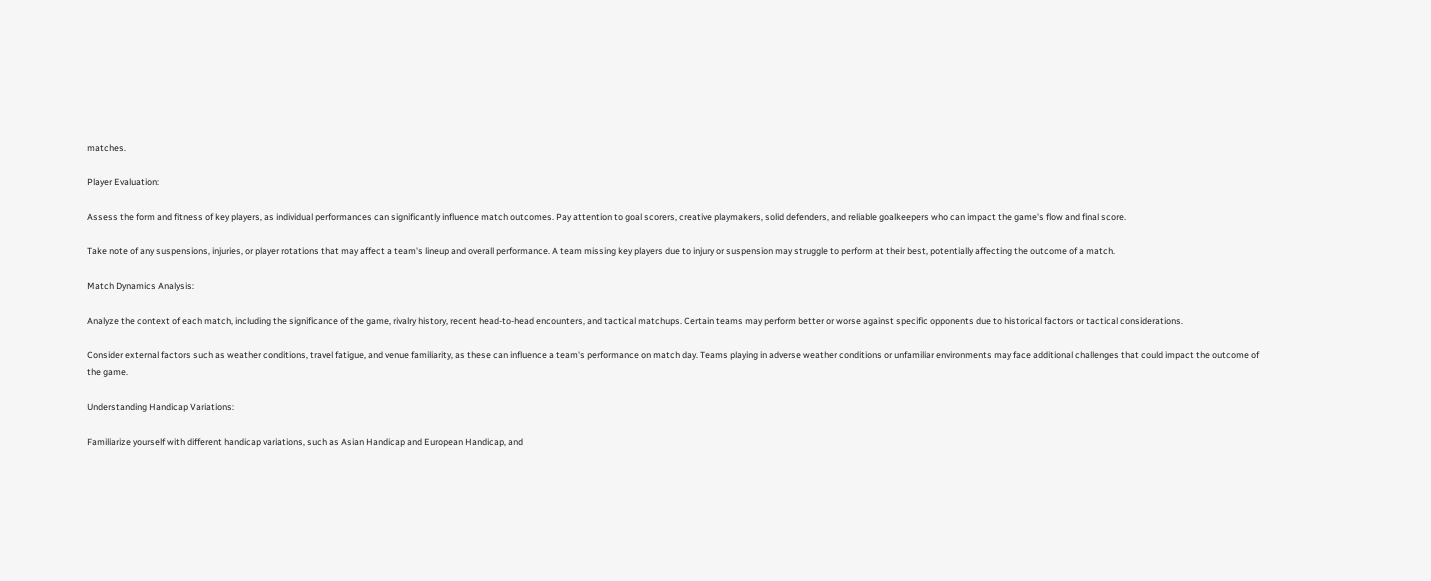matches.

Player Evaluation:

Assess the form and fitness of key players, as individual performances can significantly influence match outcomes. Pay attention to goal scorers, creative playmakers, solid defenders, and reliable goalkeepers who can impact the game's flow and final score.

Take note of any suspensions, injuries, or player rotations that may affect a team's lineup and overall performance. A team missing key players due to injury or suspension may struggle to perform at their best, potentially affecting the outcome of a match.

Match Dynamics Analysis:

Analyze the context of each match, including the significance of the game, rivalry history, recent head-to-head encounters, and tactical matchups. Certain teams may perform better or worse against specific opponents due to historical factors or tactical considerations.

Consider external factors such as weather conditions, travel fatigue, and venue familiarity, as these can influence a team's performance on match day. Teams playing in adverse weather conditions or unfamiliar environments may face additional challenges that could impact the outcome of the game.

Understanding Handicap Variations:

Familiarize yourself with different handicap variations, such as Asian Handicap and European Handicap, and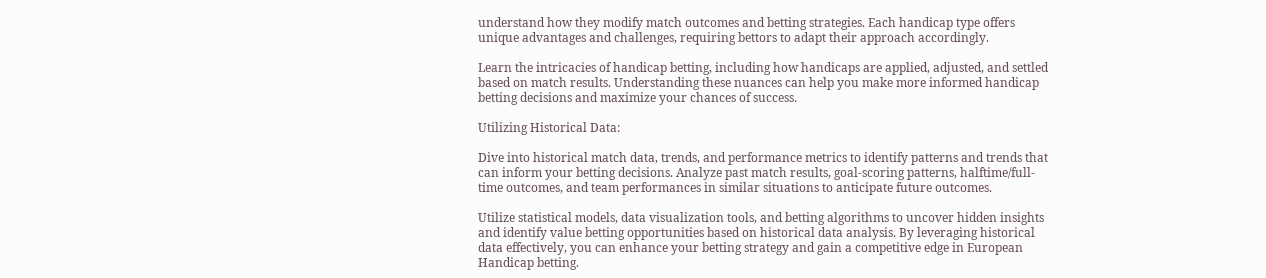understand how they modify match outcomes and betting strategies. Each handicap type offers unique advantages and challenges, requiring bettors to adapt their approach accordingly.

Learn the intricacies of handicap betting, including how handicaps are applied, adjusted, and settled based on match results. Understanding these nuances can help you make more informed handicap betting decisions and maximize your chances of success.

Utilizing Historical Data:

Dive into historical match data, trends, and performance metrics to identify patterns and trends that can inform your betting decisions. Analyze past match results, goal-scoring patterns, halftime/full-time outcomes, and team performances in similar situations to anticipate future outcomes.

Utilize statistical models, data visualization tools, and betting algorithms to uncover hidden insights and identify value betting opportunities based on historical data analysis. By leveraging historical data effectively, you can enhance your betting strategy and gain a competitive edge in European Handicap betting.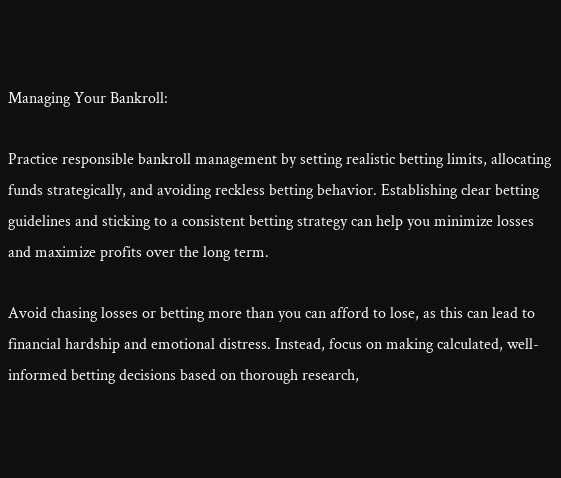Managing Your Bankroll:

Practice responsible bankroll management by setting realistic betting limits, allocating funds strategically, and avoiding reckless betting behavior. Establishing clear betting guidelines and sticking to a consistent betting strategy can help you minimize losses and maximize profits over the long term.

Avoid chasing losses or betting more than you can afford to lose, as this can lead to financial hardship and emotional distress. Instead, focus on making calculated, well-informed betting decisions based on thorough research,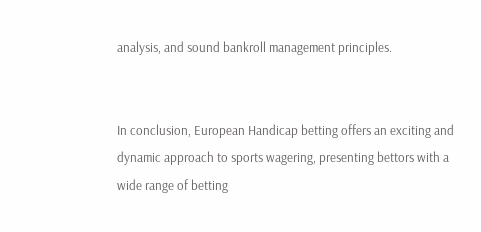analysis, and sound bankroll management principles.


In conclusion, European Handicap betting offers an exciting and dynamic approach to sports wagering, presenting bettors with a wide range of betting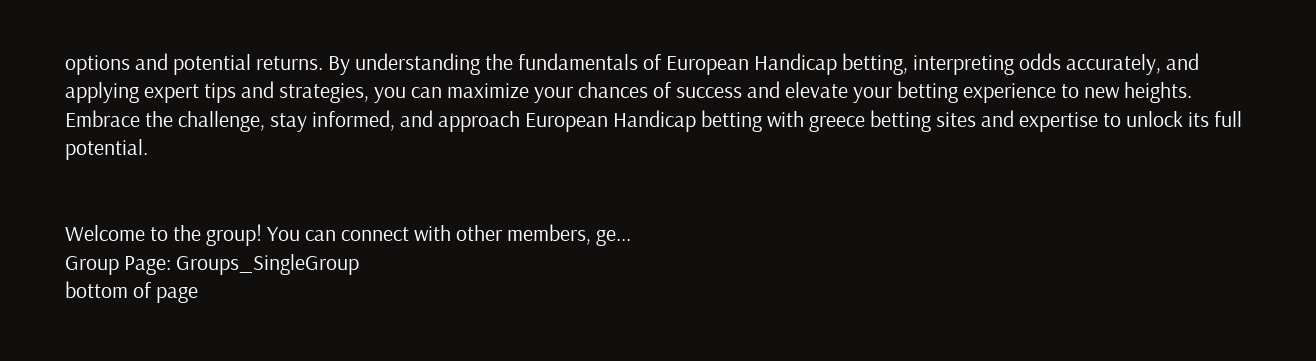options and potential returns. By understanding the fundamentals of European Handicap betting, interpreting odds accurately, and applying expert tips and strategies, you can maximize your chances of success and elevate your betting experience to new heights. Embrace the challenge, stay informed, and approach European Handicap betting with greece betting sites and expertise to unlock its full potential.


Welcome to the group! You can connect with other members, ge...
Group Page: Groups_SingleGroup
bottom of page